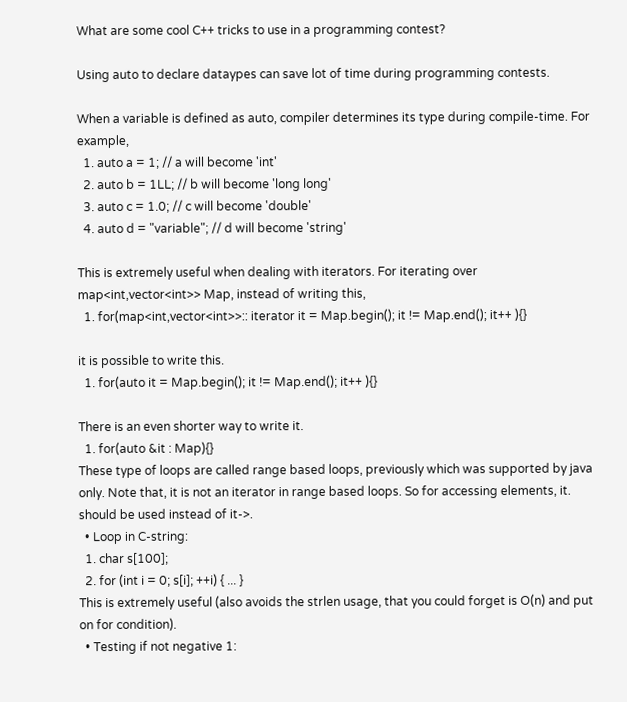What are some cool C++ tricks to use in a programming contest?

Using auto to declare dataypes can save lot of time during programming contests.

When a variable is defined as auto, compiler determines its type during compile-time. For example,
  1. auto a = 1; // a will become 'int'
  2. auto b = 1LL; // b will become 'long long'
  3. auto c = 1.0; // c will become 'double'
  4. auto d = "variable"; // d will become 'string'

This is extremely useful when dealing with iterators. For iterating over map<int,vector<int>> Map, instead of writing this,
  1. for(map<int,vector<int>>:: iterator it = Map.begin(); it != Map.end(); it++ ){}

it is possible to write this.
  1. for(auto it = Map.begin(); it != Map.end(); it++ ){}

There is an even shorter way to write it.
  1. for(auto &it : Map){}
These type of loops are called range based loops, previously which was supported by java only. Note that, it is not an iterator in range based loops. So for accessing elements, it. should be used instead of it->.
  • Loop in C-string:
  1. char s[100];
  2. for (int i = 0; s[i]; ++i) { ... }
This is extremely useful (also avoids the strlen usage, that you could forget is O(n) and put on for condition).
  • Testing if not negative 1: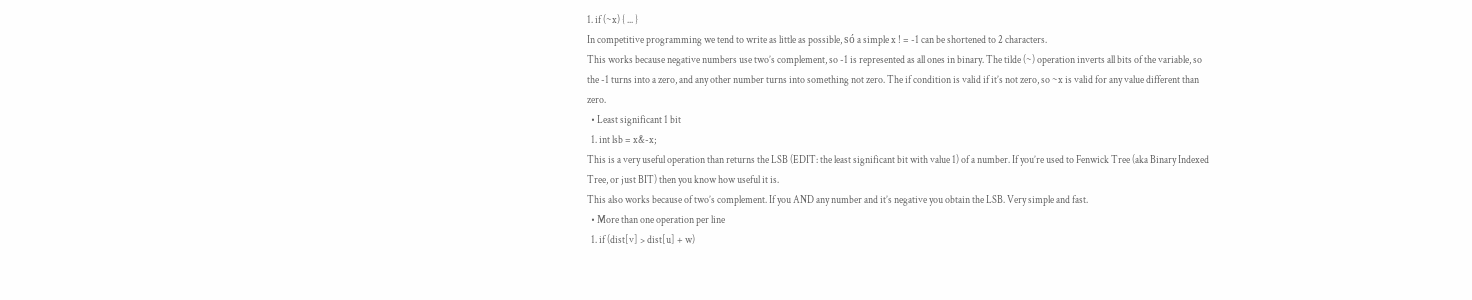1. if (~x) { ... }
In competitive programming we tend to write as little as possible, só a simple x ! = -1 can be shortened to 2 characters.
This works because negative numbers use two’s complement, so -1 is represented as all ones in binary. The tilde (~) operation inverts all bits of the variable, so the -1 turns into a zero, and any other number turns into something not zero. The if condition is valid if it’s not zero, so ~x is valid for any value different than zero.
  • Least significant 1 bit
  1. int lsb = x&-x;
This is a very useful operation than returns the LSB (EDIT: the least significant bit with value 1) of a number. If you’re used to Fenwick Tree (aka Binary Indexed Tree, or just BIT) then you know how useful it is.
This also works because of two’s complement. If you AND any number and it’s negative you obtain the LSB. Very simple and fast.
  • More than one operation per line
  1. if (dist[v] > dist[u] + w)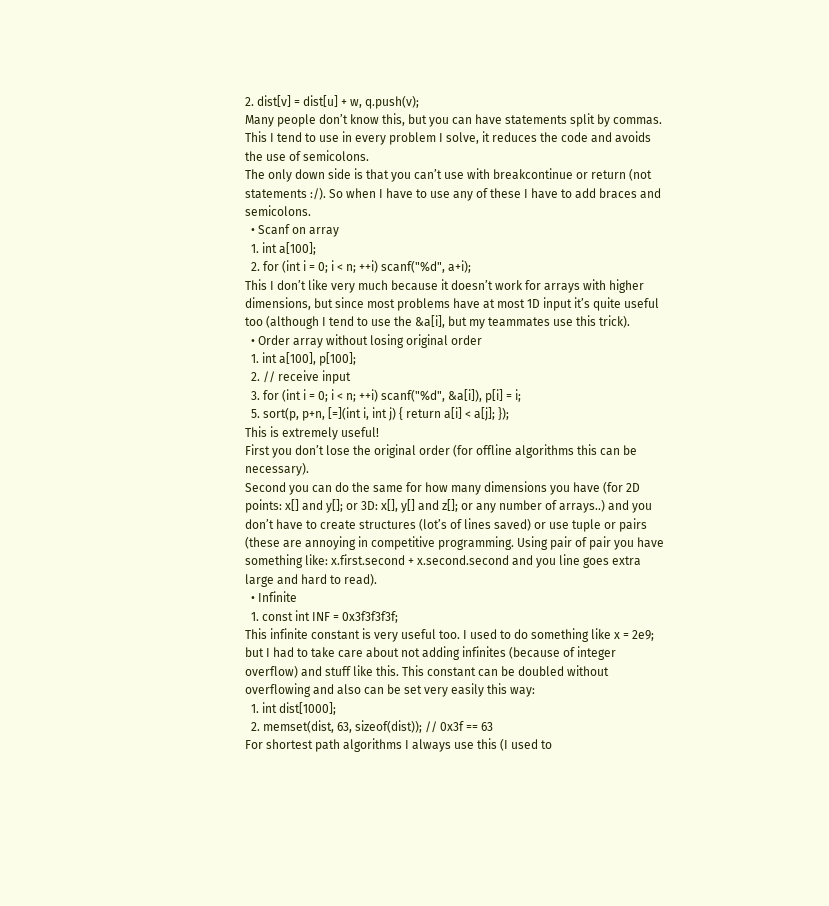2. dist[v] = dist[u] + w, q.push(v);
Many people don’t know this, but you can have statements split by commas. This I tend to use in every problem I solve, it reduces the code and avoids the use of semicolons.
The only down side is that you can’t use with breakcontinue or return (not statements :/). So when I have to use any of these I have to add braces and semicolons.
  • Scanf on array
  1. int a[100];
  2. for (int i = 0; i < n; ++i) scanf("%d", a+i);
This I don’t like very much because it doesn’t work for arrays with higher dimensions, but since most problems have at most 1D input it’s quite useful too (although I tend to use the &a[i], but my teammates use this trick).
  • Order array without losing original order
  1. int a[100], p[100];
  2. // receive input
  3. for (int i = 0; i < n; ++i) scanf("%d", &a[i]), p[i] = i;
  5. sort(p, p+n, [=](int i, int j) { return a[i] < a[j]; });
This is extremely useful!
First you don’t lose the original order (for offline algorithms this can be necessary).
Second you can do the same for how many dimensions you have (for 2D points: x[] and y[]; or 3D: x[], y[] and z[]; or any number of arrays..) and you don’t have to create structures (lot’s of lines saved) or use tuple or pairs (these are annoying in competitive programming. Using pair of pair you have something like: x.first.second + x.second.second and you line goes extra large and hard to read).
  • Infinite
  1. const int INF = 0x3f3f3f3f;
This infinite constant is very useful too. I used to do something like x = 2e9; but I had to take care about not adding infinites (because of integer overflow) and stuff like this. This constant can be doubled without overflowing and also can be set very easily this way:
  1. int dist[1000];
  2. memset(dist, 63, sizeof(dist)); // 0x3f == 63
For shortest path algorithms I always use this (I used to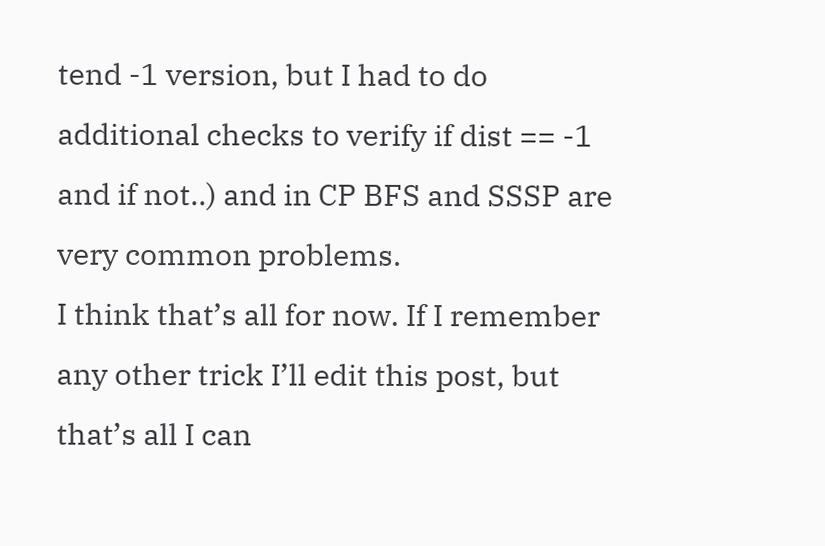tend -1 version, but I had to do additional checks to verify if dist == -1 and if not..) and in CP BFS and SSSP are very common problems.
I think that’s all for now. If I remember any other trick I’ll edit this post, but that’s all I can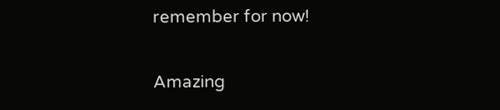remember for now!

Amazing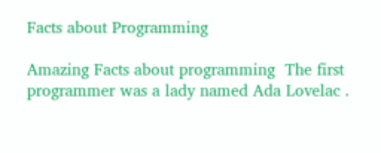Facts about Programming

Amazing Facts about programming  The first programmer was a lady named Ada Lovelac .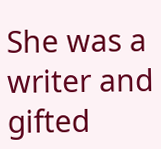She was a writer and gifted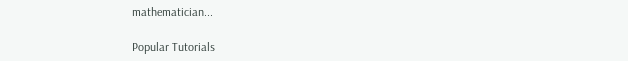mathematician...

Popular Tutorials